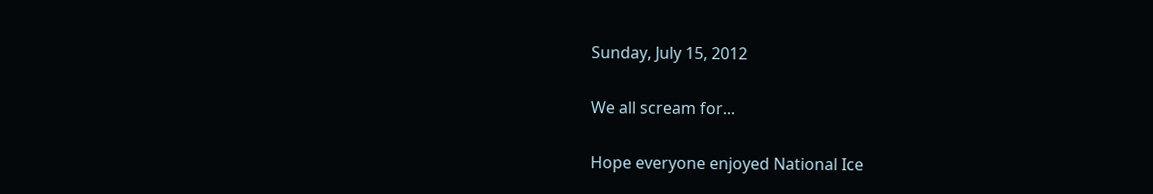Sunday, July 15, 2012

We all scream for...

Hope everyone enjoyed National Ice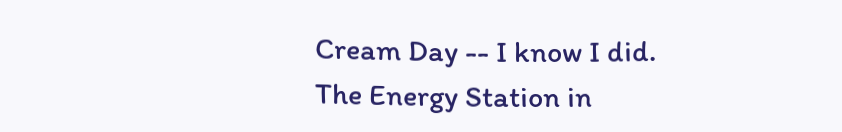Cream Day -- I know I did.
The Energy Station in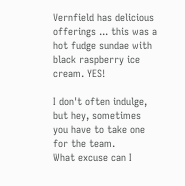Vernfield has delicious offerings ... this was a hot fudge sundae with black raspberry ice cream. YES!

I don't often indulge, but hey, sometimes you have to take one for the team.
What excuse can I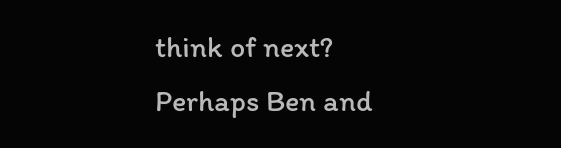think of next?
Perhaps Ben and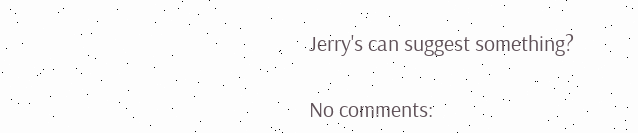Jerry's can suggest something?

No comments: